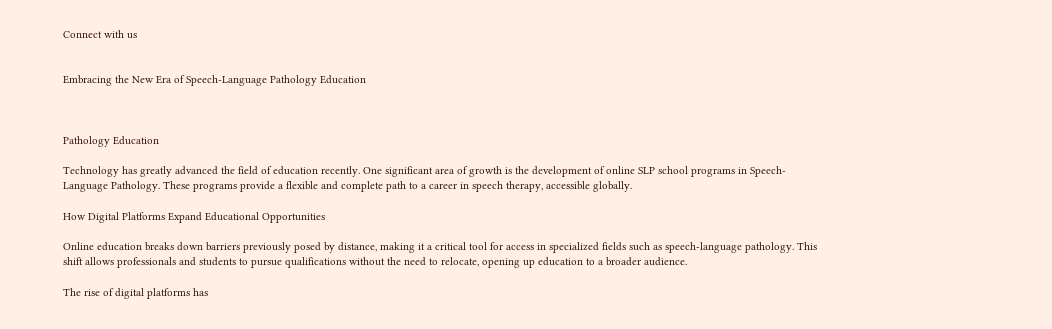Connect with us


Embracing the New Era of Speech-Language Pathology Education



Pathology Education

Technology has greatly advanced the field of education recently. One significant area of growth is the development of online SLP school programs in Speech-Language Pathology. These programs provide a flexible and complete path to a career in speech therapy, accessible globally.

How Digital Platforms Expand Educational Opportunities

Online education breaks down barriers previously posed by distance, making it a critical tool for access in specialized fields such as speech-language pathology. This shift allows professionals and students to pursue qualifications without the need to relocate, opening up education to a broader audience.

The rise of digital platforms has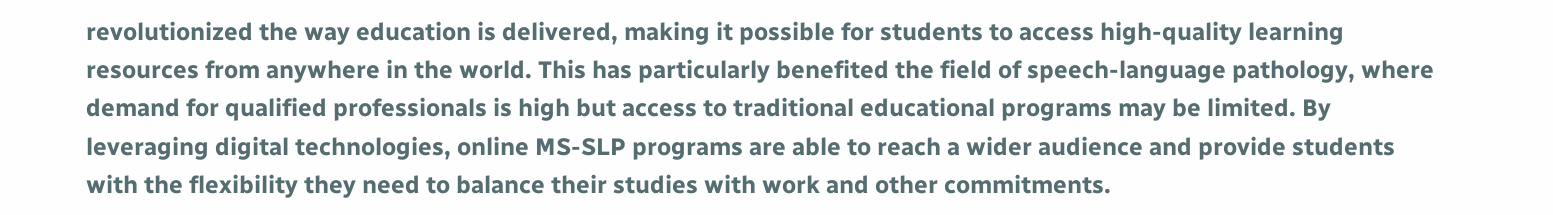revolutionized the way education is delivered, making it possible for students to access high-quality learning resources from anywhere in the world. This has particularly benefited the field of speech-language pathology, where demand for qualified professionals is high but access to traditional educational programs may be limited. By leveraging digital technologies, online MS-SLP programs are able to reach a wider audience and provide students with the flexibility they need to balance their studies with work and other commitments.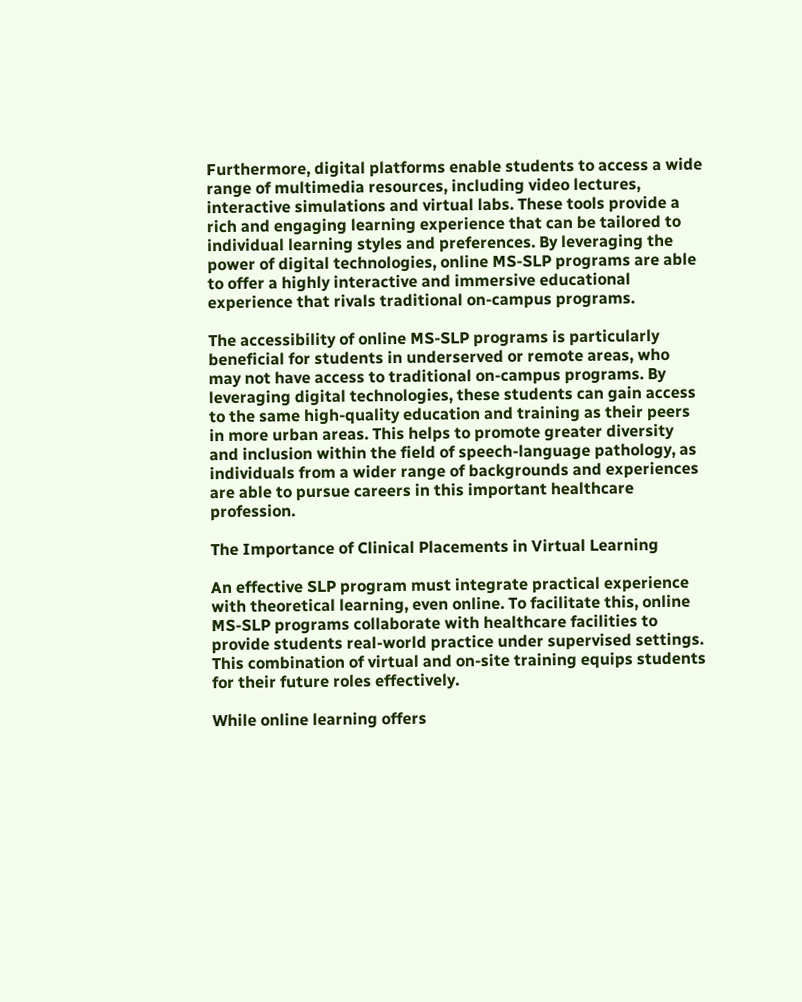Furthermore, digital platforms enable students to access a wide range of multimedia resources, including video lectures, interactive simulations and virtual labs. These tools provide a rich and engaging learning experience that can be tailored to individual learning styles and preferences. By leveraging the power of digital technologies, online MS-SLP programs are able to offer a highly interactive and immersive educational experience that rivals traditional on-campus programs.

The accessibility of online MS-SLP programs is particularly beneficial for students in underserved or remote areas, who may not have access to traditional on-campus programs. By leveraging digital technologies, these students can gain access to the same high-quality education and training as their peers in more urban areas. This helps to promote greater diversity and inclusion within the field of speech-language pathology, as individuals from a wider range of backgrounds and experiences are able to pursue careers in this important healthcare profession.

The Importance of Clinical Placements in Virtual Learning

An effective SLP program must integrate practical experience with theoretical learning, even online. To facilitate this, online MS-SLP programs collaborate with healthcare facilities to provide students real-world practice under supervised settings. This combination of virtual and on-site training equips students for their future roles effectively.

While online learning offers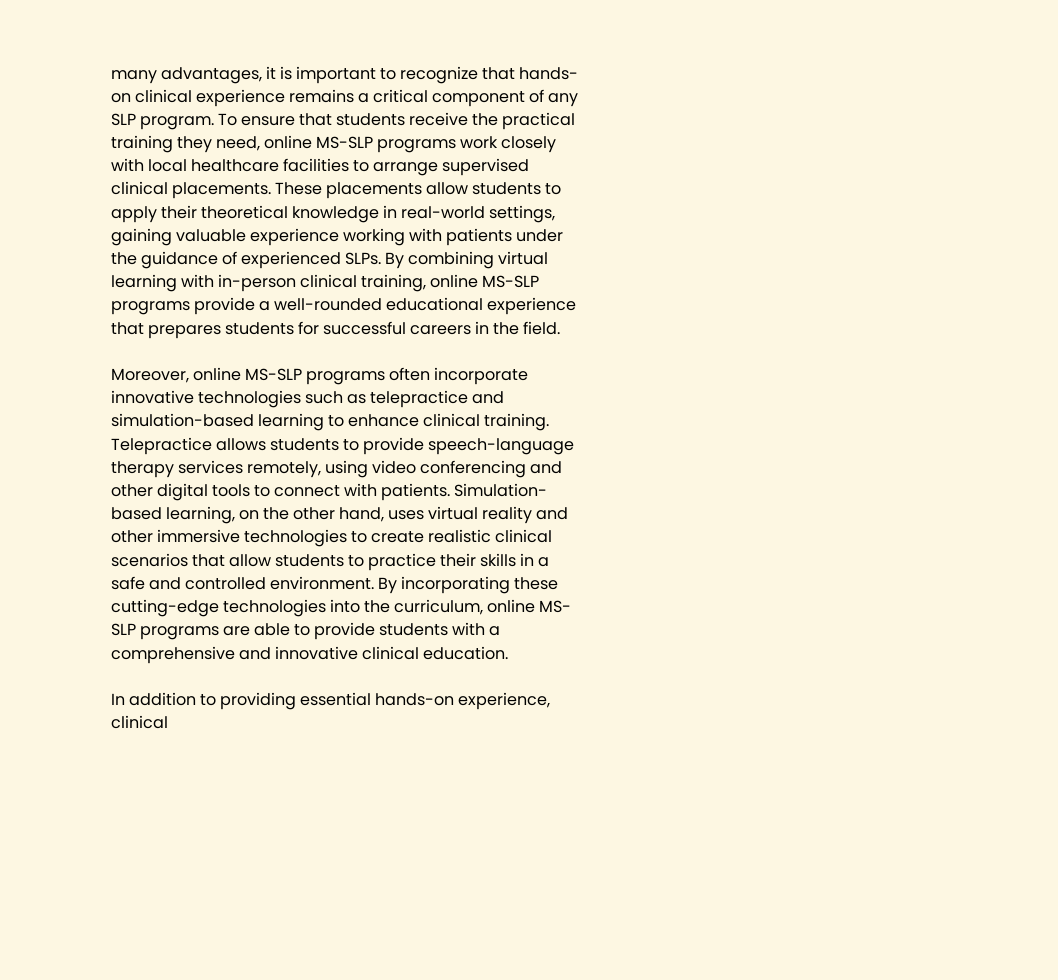many advantages, it is important to recognize that hands-on clinical experience remains a critical component of any SLP program. To ensure that students receive the practical training they need, online MS-SLP programs work closely with local healthcare facilities to arrange supervised clinical placements. These placements allow students to apply their theoretical knowledge in real-world settings, gaining valuable experience working with patients under the guidance of experienced SLPs. By combining virtual learning with in-person clinical training, online MS-SLP programs provide a well-rounded educational experience that prepares students for successful careers in the field.

Moreover, online MS-SLP programs often incorporate innovative technologies such as telepractice and simulation-based learning to enhance clinical training. Telepractice allows students to provide speech-language therapy services remotely, using video conferencing and other digital tools to connect with patients. Simulation-based learning, on the other hand, uses virtual reality and other immersive technologies to create realistic clinical scenarios that allow students to practice their skills in a safe and controlled environment. By incorporating these cutting-edge technologies into the curriculum, online MS-SLP programs are able to provide students with a comprehensive and innovative clinical education.

In addition to providing essential hands-on experience, clinical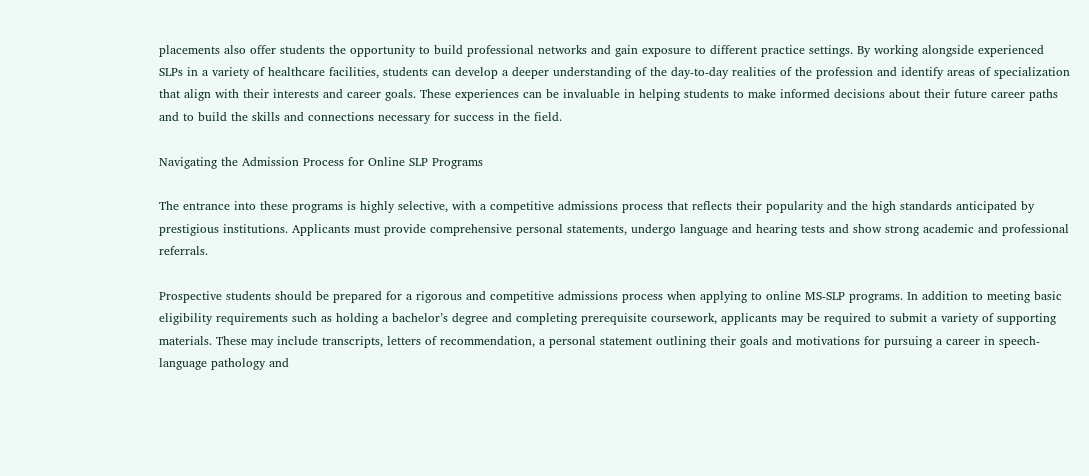placements also offer students the opportunity to build professional networks and gain exposure to different practice settings. By working alongside experienced SLPs in a variety of healthcare facilities, students can develop a deeper understanding of the day-to-day realities of the profession and identify areas of specialization that align with their interests and career goals. These experiences can be invaluable in helping students to make informed decisions about their future career paths and to build the skills and connections necessary for success in the field.

Navigating the Admission Process for Online SLP Programs

The entrance into these programs is highly selective, with a competitive admissions process that reflects their popularity and the high standards anticipated by prestigious institutions. Applicants must provide comprehensive personal statements, undergo language and hearing tests and show strong academic and professional referrals.

Prospective students should be prepared for a rigorous and competitive admissions process when applying to online MS-SLP programs. In addition to meeting basic eligibility requirements such as holding a bachelor’s degree and completing prerequisite coursework, applicants may be required to submit a variety of supporting materials. These may include transcripts, letters of recommendation, a personal statement outlining their goals and motivations for pursuing a career in speech-language pathology and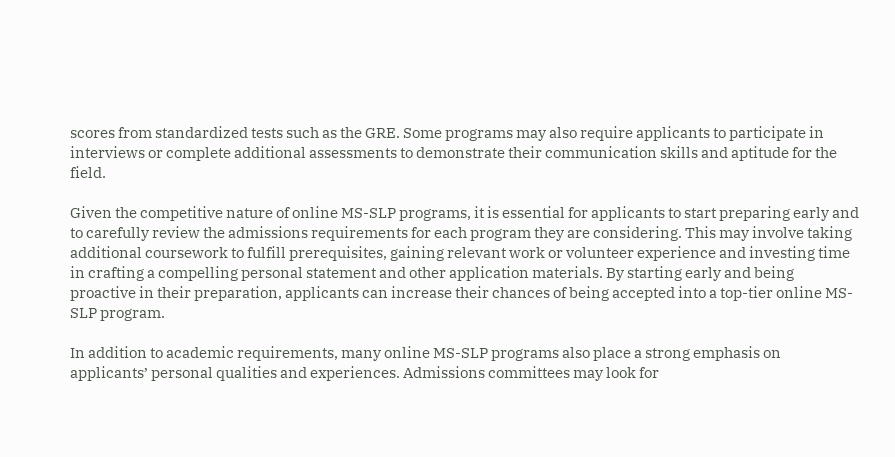scores from standardized tests such as the GRE. Some programs may also require applicants to participate in interviews or complete additional assessments to demonstrate their communication skills and aptitude for the field.

Given the competitive nature of online MS-SLP programs, it is essential for applicants to start preparing early and to carefully review the admissions requirements for each program they are considering. This may involve taking additional coursework to fulfill prerequisites, gaining relevant work or volunteer experience and investing time in crafting a compelling personal statement and other application materials. By starting early and being proactive in their preparation, applicants can increase their chances of being accepted into a top-tier online MS-SLP program.

In addition to academic requirements, many online MS-SLP programs also place a strong emphasis on applicants’ personal qualities and experiences. Admissions committees may look for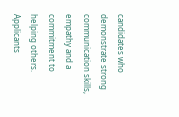candidates who demonstrate strong communication skills, empathy and a commitment to helping others. Applicants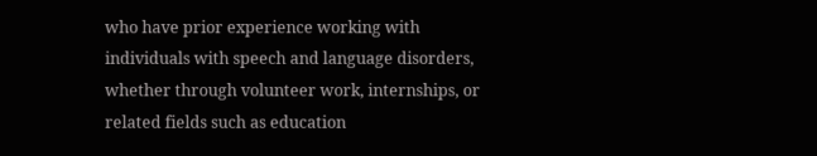who have prior experience working with individuals with speech and language disorders, whether through volunteer work, internships, or related fields such as education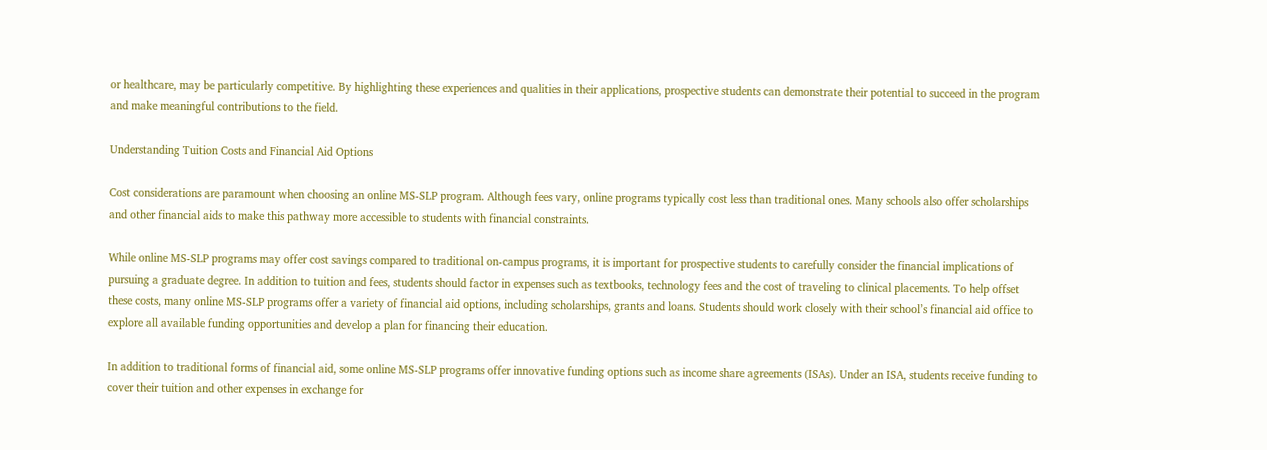or healthcare, may be particularly competitive. By highlighting these experiences and qualities in their applications, prospective students can demonstrate their potential to succeed in the program and make meaningful contributions to the field.

Understanding Tuition Costs and Financial Aid Options

Cost considerations are paramount when choosing an online MS-SLP program. Although fees vary, online programs typically cost less than traditional ones. Many schools also offer scholarships and other financial aids to make this pathway more accessible to students with financial constraints.

While online MS-SLP programs may offer cost savings compared to traditional on-campus programs, it is important for prospective students to carefully consider the financial implications of pursuing a graduate degree. In addition to tuition and fees, students should factor in expenses such as textbooks, technology fees and the cost of traveling to clinical placements. To help offset these costs, many online MS-SLP programs offer a variety of financial aid options, including scholarships, grants and loans. Students should work closely with their school’s financial aid office to explore all available funding opportunities and develop a plan for financing their education.

In addition to traditional forms of financial aid, some online MS-SLP programs offer innovative funding options such as income share agreements (ISAs). Under an ISA, students receive funding to cover their tuition and other expenses in exchange for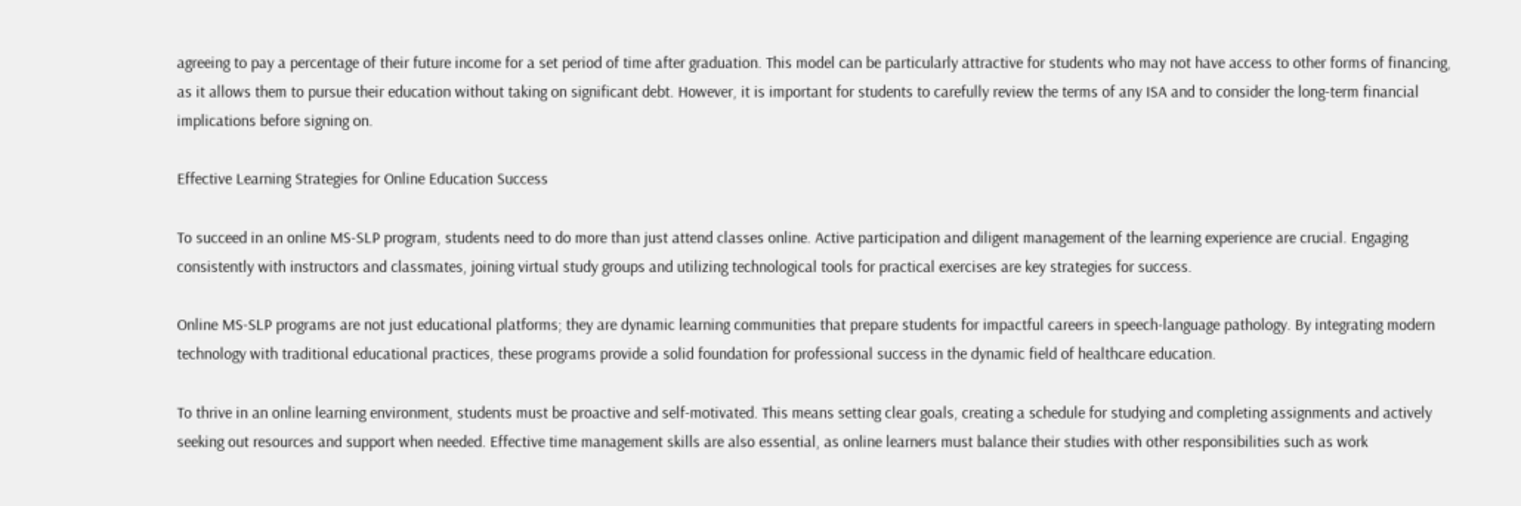agreeing to pay a percentage of their future income for a set period of time after graduation. This model can be particularly attractive for students who may not have access to other forms of financing, as it allows them to pursue their education without taking on significant debt. However, it is important for students to carefully review the terms of any ISA and to consider the long-term financial implications before signing on.

Effective Learning Strategies for Online Education Success

To succeed in an online MS-SLP program, students need to do more than just attend classes online. Active participation and diligent management of the learning experience are crucial. Engaging consistently with instructors and classmates, joining virtual study groups and utilizing technological tools for practical exercises are key strategies for success.

Online MS-SLP programs are not just educational platforms; they are dynamic learning communities that prepare students for impactful careers in speech-language pathology. By integrating modern technology with traditional educational practices, these programs provide a solid foundation for professional success in the dynamic field of healthcare education.

To thrive in an online learning environment, students must be proactive and self-motivated. This means setting clear goals, creating a schedule for studying and completing assignments and actively seeking out resources and support when needed. Effective time management skills are also essential, as online learners must balance their studies with other responsibilities such as work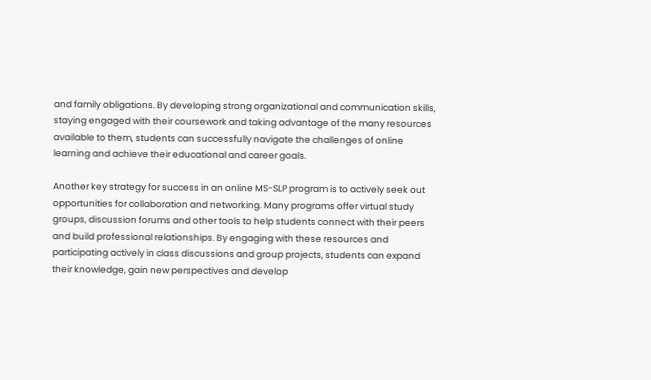and family obligations. By developing strong organizational and communication skills, staying engaged with their coursework and taking advantage of the many resources available to them, students can successfully navigate the challenges of online learning and achieve their educational and career goals.

Another key strategy for success in an online MS-SLP program is to actively seek out opportunities for collaboration and networking. Many programs offer virtual study groups, discussion forums and other tools to help students connect with their peers and build professional relationships. By engaging with these resources and participating actively in class discussions and group projects, students can expand their knowledge, gain new perspectives and develop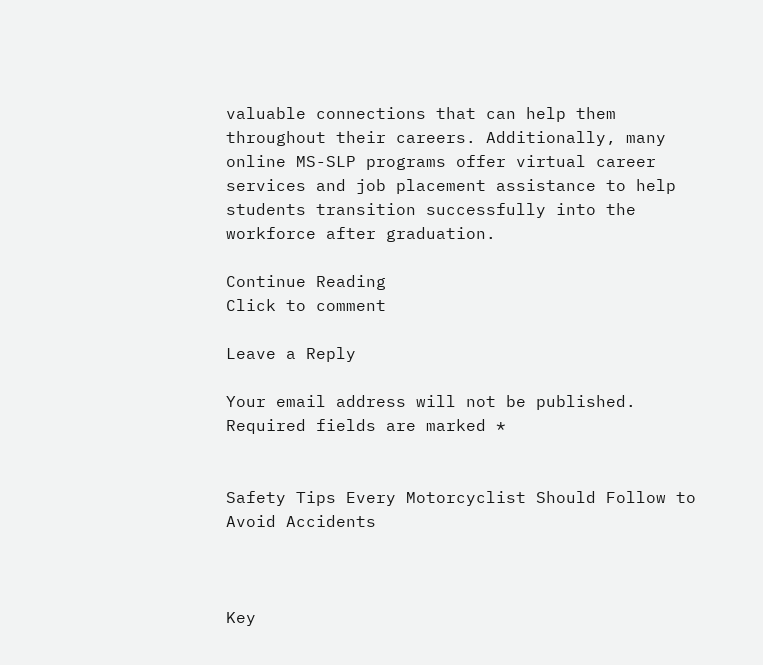valuable connections that can help them throughout their careers. Additionally, many online MS-SLP programs offer virtual career services and job placement assistance to help students transition successfully into the workforce after graduation.

Continue Reading
Click to comment

Leave a Reply

Your email address will not be published. Required fields are marked *


Safety Tips Every Motorcyclist Should Follow to Avoid Accidents



Key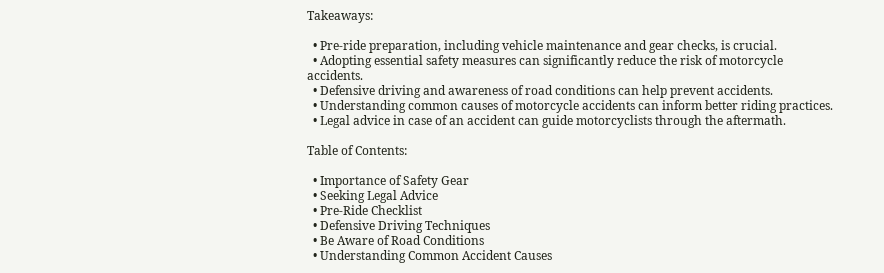Takeaways:

  • Pre-ride preparation, including vehicle maintenance and gear checks, is crucial.
  • Adopting essential safety measures can significantly reduce the risk of motorcycle accidents.
  • Defensive driving and awareness of road conditions can help prevent accidents.
  • Understanding common causes of motorcycle accidents can inform better riding practices.
  • Legal advice in case of an accident can guide motorcyclists through the aftermath.

Table of Contents:

  • Importance of Safety Gear
  • Seeking Legal Advice
  • Pre-Ride Checklist
  • Defensive Driving Techniques
  • Be Aware of Road Conditions
  • Understanding Common Accident Causes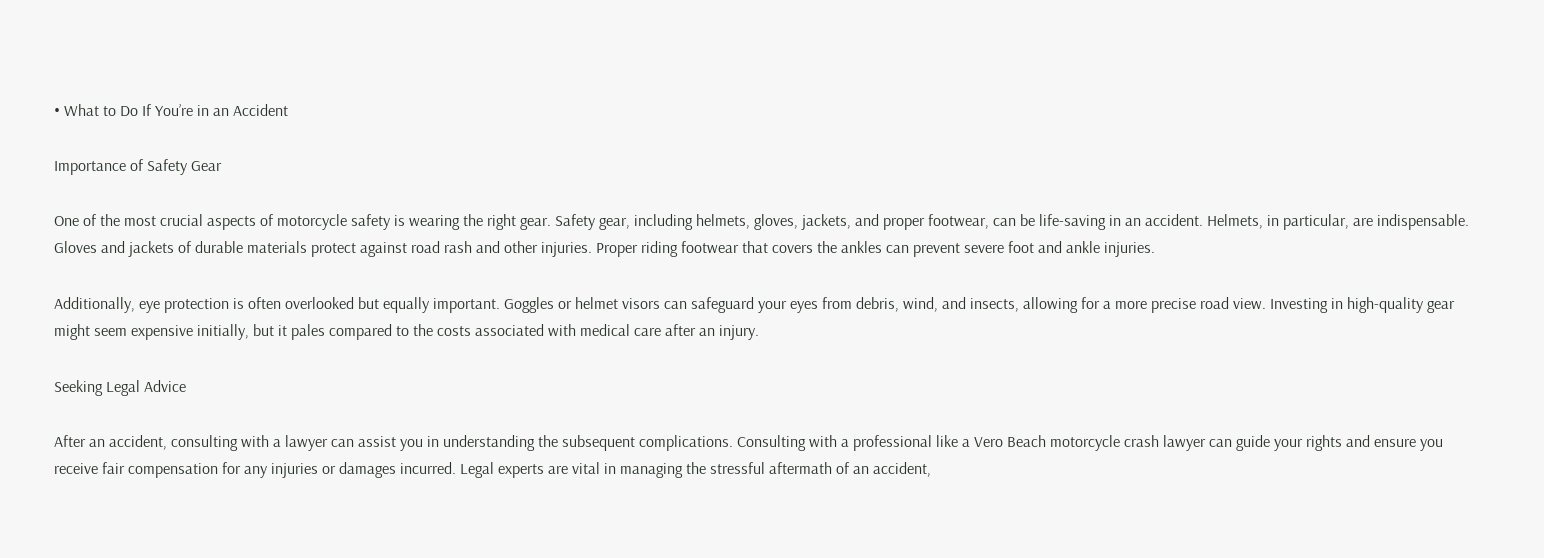• What to Do If You’re in an Accident

Importance of Safety Gear

One of the most crucial aspects of motorcycle safety is wearing the right gear. Safety gear, including helmets, gloves, jackets, and proper footwear, can be life-saving in an accident. Helmets, in particular, are indispensable. Gloves and jackets of durable materials protect against road rash and other injuries. Proper riding footwear that covers the ankles can prevent severe foot and ankle injuries.

Additionally, eye protection is often overlooked but equally important. Goggles or helmet visors can safeguard your eyes from debris, wind, and insects, allowing for a more precise road view. Investing in high-quality gear might seem expensive initially, but it pales compared to the costs associated with medical care after an injury.

Seeking Legal Advice

After an accident, consulting with a lawyer can assist you in understanding the subsequent complications. Consulting with a professional like a Vero Beach motorcycle crash lawyer can guide your rights and ensure you receive fair compensation for any injuries or damages incurred. Legal experts are vital in managing the stressful aftermath of an accident,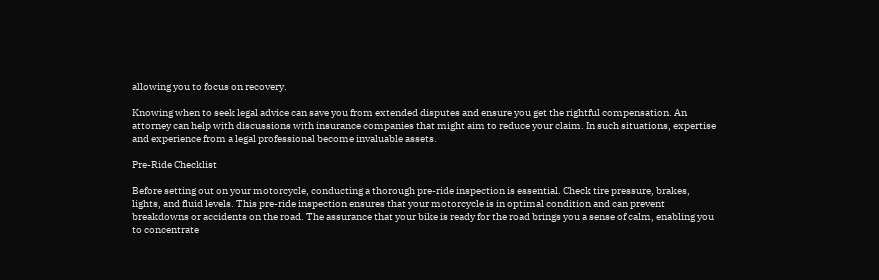allowing you to focus on recovery.

Knowing when to seek legal advice can save you from extended disputes and ensure you get the rightful compensation. An attorney can help with discussions with insurance companies that might aim to reduce your claim. In such situations, expertise and experience from a legal professional become invaluable assets.

Pre-Ride Checklist

Before setting out on your motorcycle, conducting a thorough pre-ride inspection is essential. Check tire pressure, brakes, lights, and fluid levels. This pre-ride inspection ensures that your motorcycle is in optimal condition and can prevent breakdowns or accidents on the road. The assurance that your bike is ready for the road brings you a sense of calm, enabling you to concentrate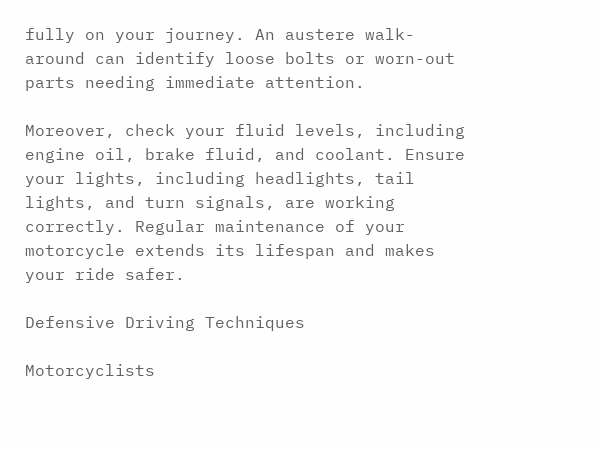fully on your journey. An austere walk-around can identify loose bolts or worn-out parts needing immediate attention.

Moreover, check your fluid levels, including engine oil, brake fluid, and coolant. Ensure your lights, including headlights, tail lights, and turn signals, are working correctly. Regular maintenance of your motorcycle extends its lifespan and makes your ride safer.

Defensive Driving Techniques

Motorcyclists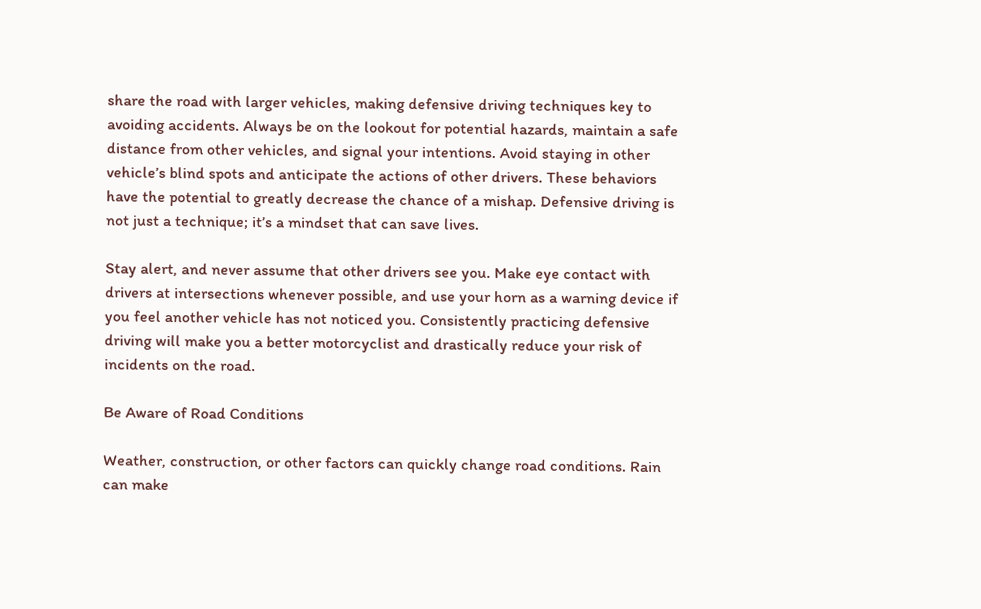share the road with larger vehicles, making defensive driving techniques key to avoiding accidents. Always be on the lookout for potential hazards, maintain a safe distance from other vehicles, and signal your intentions. Avoid staying in other vehicle’s blind spots and anticipate the actions of other drivers. These behaviors have the potential to greatly decrease the chance of a mishap. Defensive driving is not just a technique; it’s a mindset that can save lives.

Stay alert, and never assume that other drivers see you. Make eye contact with drivers at intersections whenever possible, and use your horn as a warning device if you feel another vehicle has not noticed you. Consistently practicing defensive driving will make you a better motorcyclist and drastically reduce your risk of incidents on the road.

Be Aware of Road Conditions

Weather, construction, or other factors can quickly change road conditions. Rain can make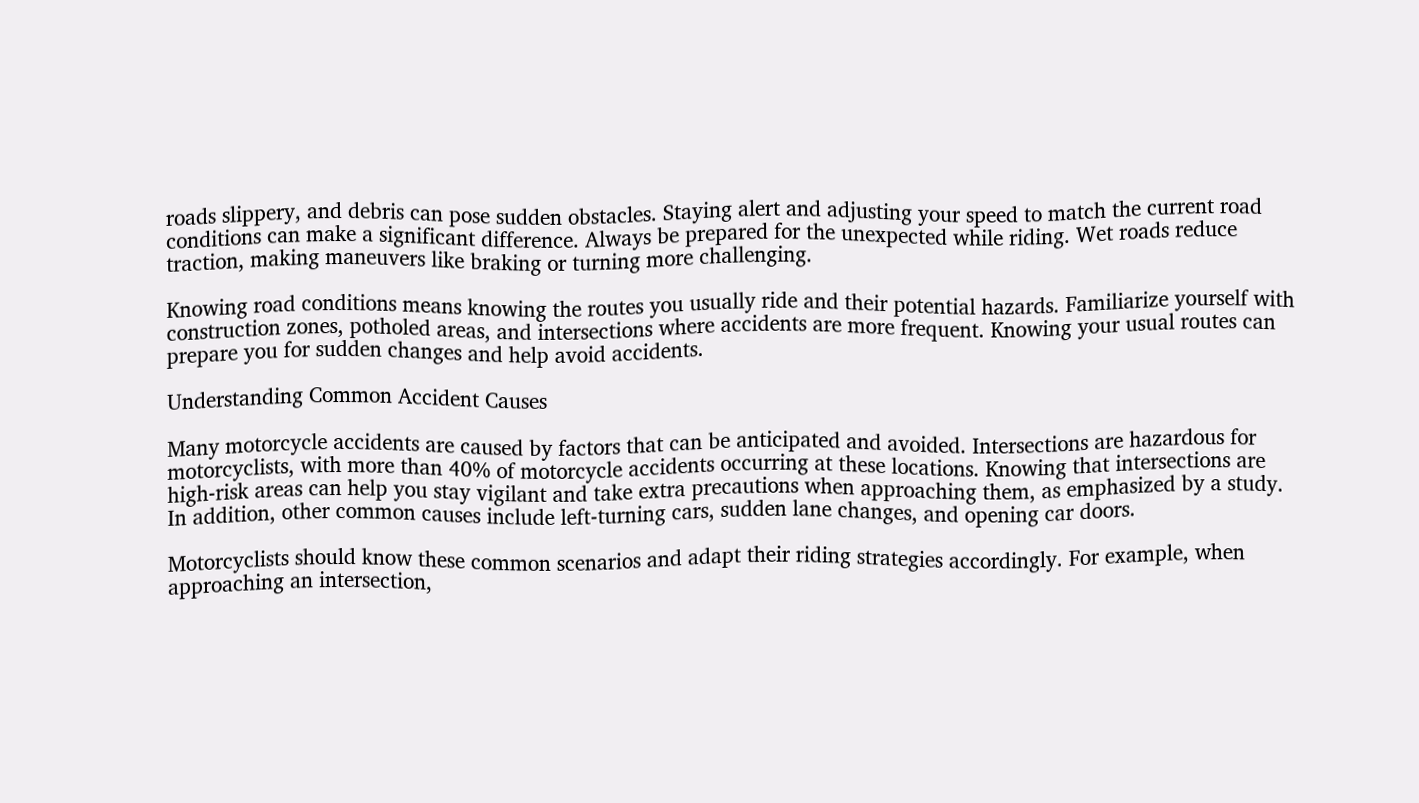roads slippery, and debris can pose sudden obstacles. Staying alert and adjusting your speed to match the current road conditions can make a significant difference. Always be prepared for the unexpected while riding. Wet roads reduce traction, making maneuvers like braking or turning more challenging.

Knowing road conditions means knowing the routes you usually ride and their potential hazards. Familiarize yourself with construction zones, potholed areas, and intersections where accidents are more frequent. Knowing your usual routes can prepare you for sudden changes and help avoid accidents.

Understanding Common Accident Causes

Many motorcycle accidents are caused by factors that can be anticipated and avoided. Intersections are hazardous for motorcyclists, with more than 40% of motorcycle accidents occurring at these locations. Knowing that intersections are high-risk areas can help you stay vigilant and take extra precautions when approaching them, as emphasized by a study. In addition, other common causes include left-turning cars, sudden lane changes, and opening car doors.

Motorcyclists should know these common scenarios and adapt their riding strategies accordingly. For example, when approaching an intersection,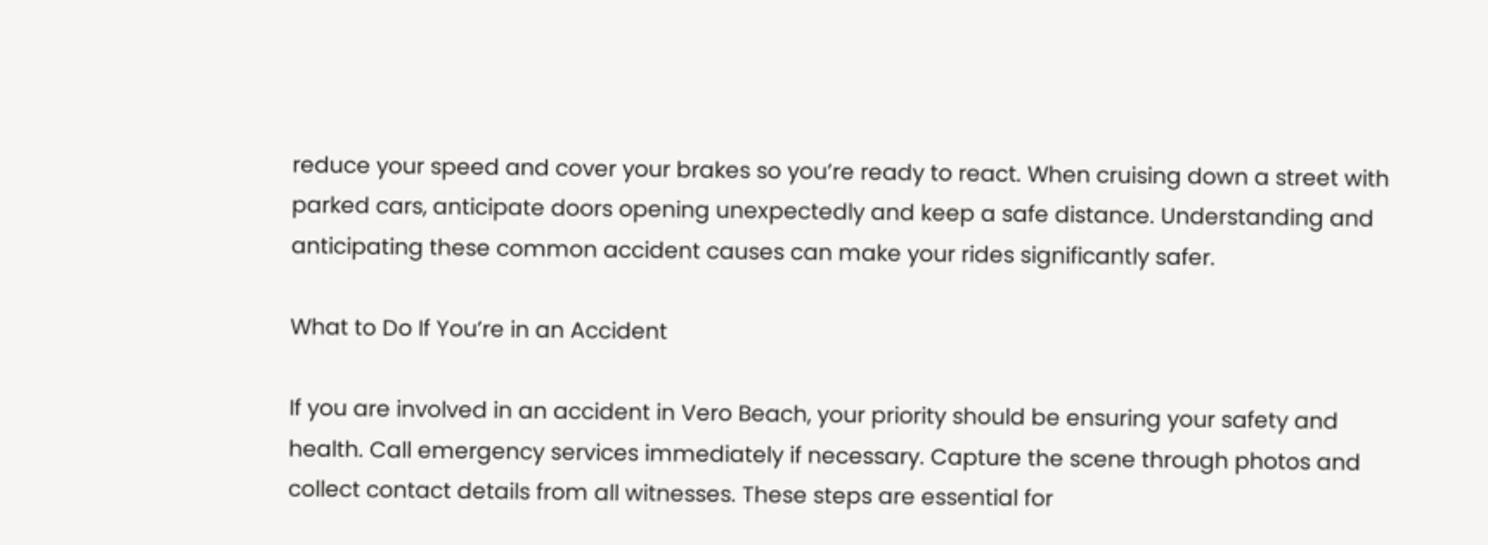reduce your speed and cover your brakes so you’re ready to react. When cruising down a street with parked cars, anticipate doors opening unexpectedly and keep a safe distance. Understanding and anticipating these common accident causes can make your rides significantly safer.

What to Do If You’re in an Accident

If you are involved in an accident in Vero Beach, your priority should be ensuring your safety and health. Call emergency services immediately if necessary. Capture the scene through photos and collect contact details from all witnesses. These steps are essential for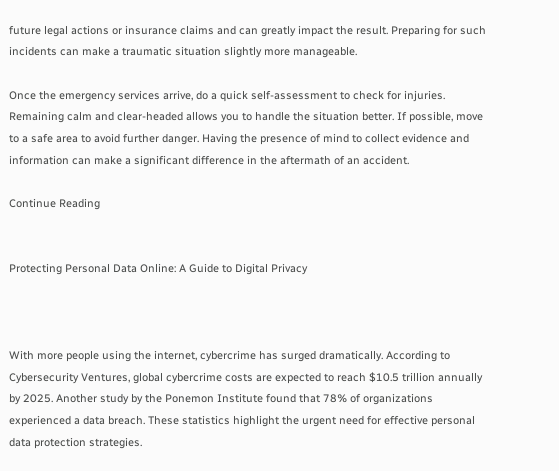future legal actions or insurance claims and can greatly impact the result. Preparing for such incidents can make a traumatic situation slightly more manageable.

Once the emergency services arrive, do a quick self-assessment to check for injuries. Remaining calm and clear-headed allows you to handle the situation better. If possible, move to a safe area to avoid further danger. Having the presence of mind to collect evidence and information can make a significant difference in the aftermath of an accident.

Continue Reading


Protecting Personal Data Online: A Guide to Digital Privacy



With more people using the internet, cybercrime has surged dramatically. According to Cybersecurity Ventures, global cybercrime costs are expected to reach $10.5 trillion annually by 2025. Another study by the Ponemon Institute found that 78% of organizations experienced a data breach. These statistics highlight the urgent need for effective personal data protection strategies.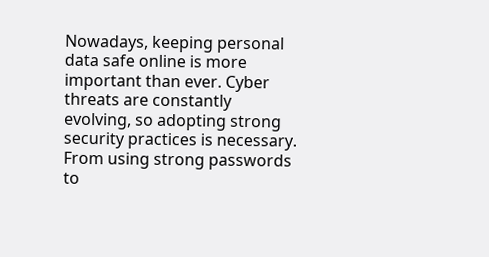Nowadays, keeping personal data safe online is more important than ever. Cyber threats are constantly evolving, so adopting strong security practices is necessary. From using strong passwords to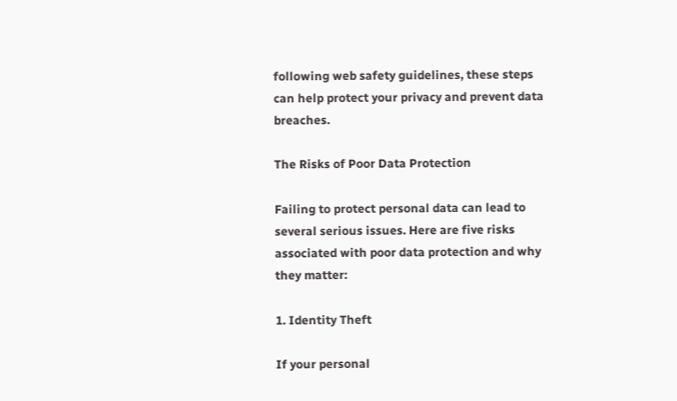following web safety guidelines, these steps can help protect your privacy and prevent data breaches.

The Risks of Poor Data Protection

Failing to protect personal data can lead to several serious issues. Here are five risks associated with poor data protection and why they matter:

1. Identity Theft

If your personal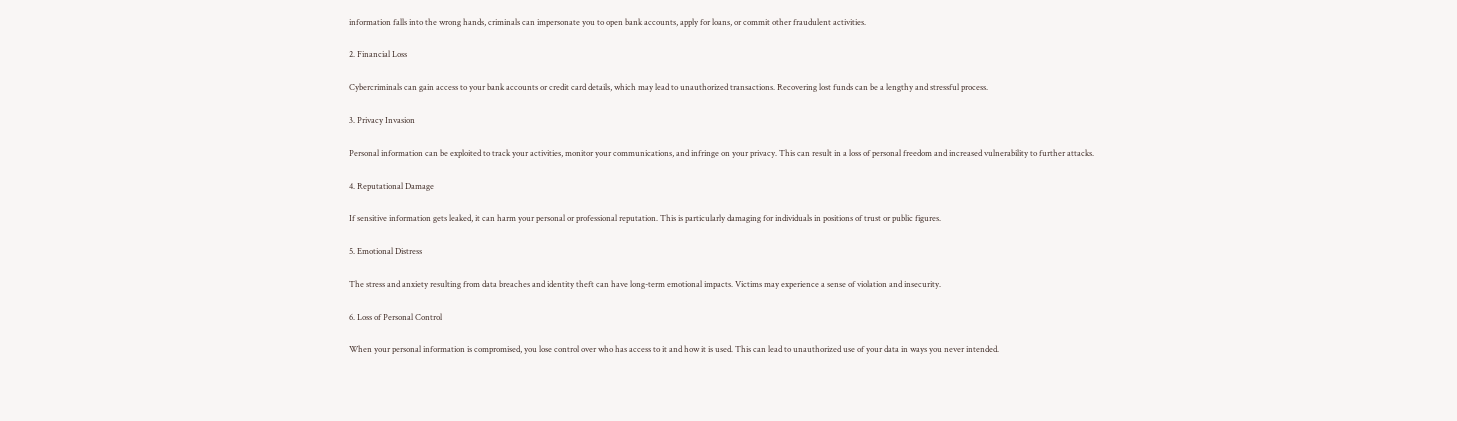information falls into the wrong hands, criminals can impersonate you to open bank accounts, apply for loans, or commit other fraudulent activities.

2. Financial Loss

Cybercriminals can gain access to your bank accounts or credit card details, which may lead to unauthorized transactions. Recovering lost funds can be a lengthy and stressful process.

3. Privacy Invasion

Personal information can be exploited to track your activities, monitor your communications, and infringe on your privacy. This can result in a loss of personal freedom and increased vulnerability to further attacks.

4. Reputational Damage

If sensitive information gets leaked, it can harm your personal or professional reputation. This is particularly damaging for individuals in positions of trust or public figures.

5. Emotional Distress

The stress and anxiety resulting from data breaches and identity theft can have long-term emotional impacts. Victims may experience a sense of violation and insecurity.

6. Loss of Personal Control

When your personal information is compromised, you lose control over who has access to it and how it is used. This can lead to unauthorized use of your data in ways you never intended.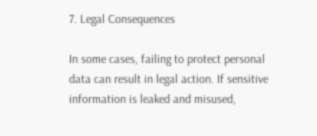7. Legal Consequences

In some cases, failing to protect personal data can result in legal action. If sensitive information is leaked and misused,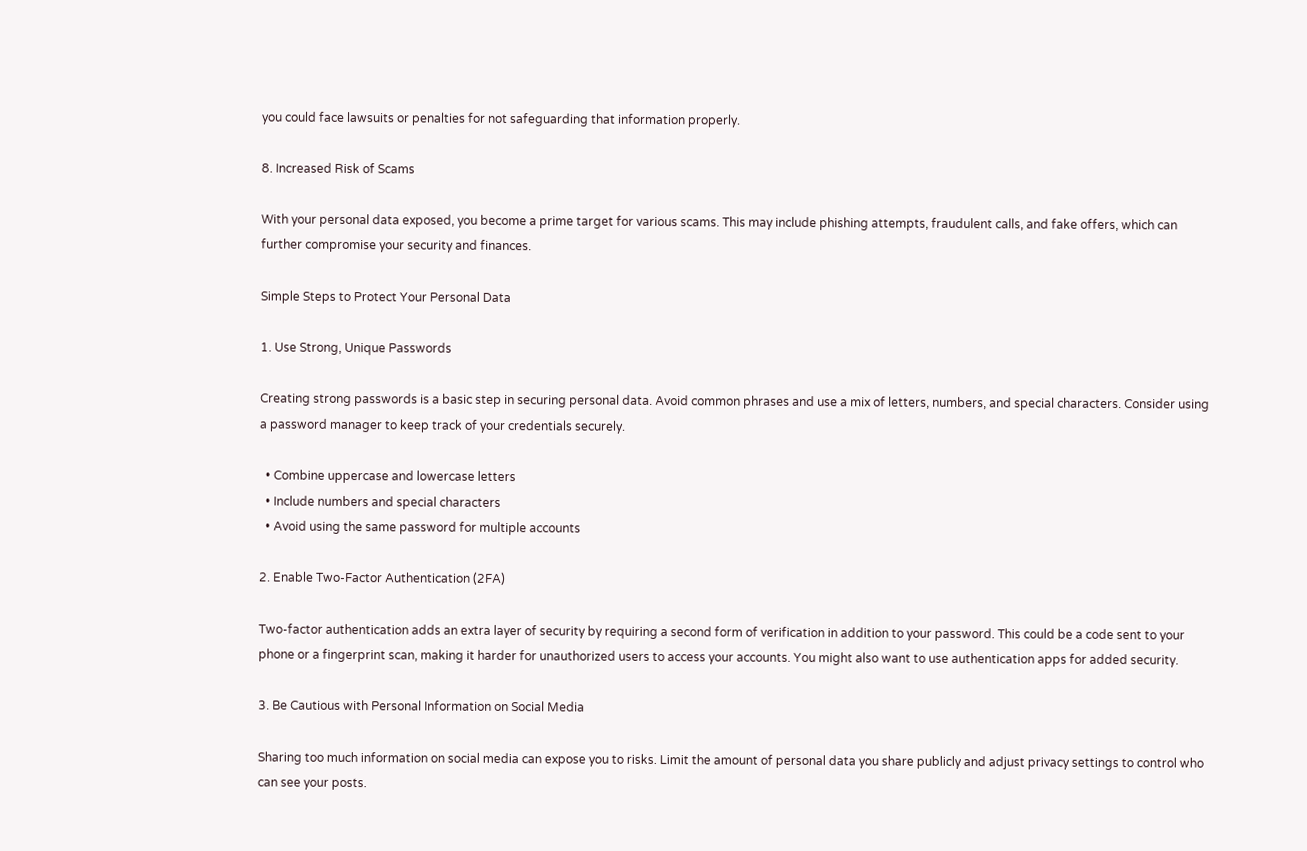you could face lawsuits or penalties for not safeguarding that information properly.

8. Increased Risk of Scams

With your personal data exposed, you become a prime target for various scams. This may include phishing attempts, fraudulent calls, and fake offers, which can further compromise your security and finances.

Simple Steps to Protect Your Personal Data

1. Use Strong, Unique Passwords

Creating strong passwords is a basic step in securing personal data. Avoid common phrases and use a mix of letters, numbers, and special characters. Consider using a password manager to keep track of your credentials securely.

  • Combine uppercase and lowercase letters
  • Include numbers and special characters
  • Avoid using the same password for multiple accounts

2. Enable Two-Factor Authentication (2FA)

Two-factor authentication adds an extra layer of security by requiring a second form of verification in addition to your password. This could be a code sent to your phone or a fingerprint scan, making it harder for unauthorized users to access your accounts. You might also want to use authentication apps for added security.

3. Be Cautious with Personal Information on Social Media

Sharing too much information on social media can expose you to risks. Limit the amount of personal data you share publicly and adjust privacy settings to control who can see your posts.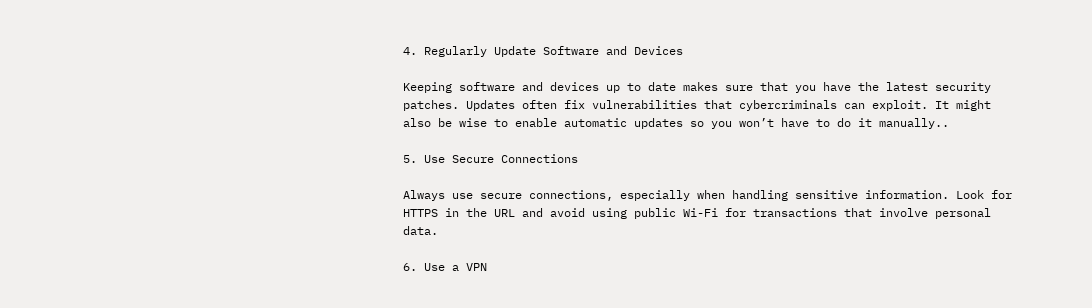4. Regularly Update Software and Devices

Keeping software and devices up to date makes sure that you have the latest security patches. Updates often fix vulnerabilities that cybercriminals can exploit. It might also be wise to enable automatic updates so you won’t have to do it manually..

5. Use Secure Connections

Always use secure connections, especially when handling sensitive information. Look for HTTPS in the URL and avoid using public Wi-Fi for transactions that involve personal data.

6. Use a VPN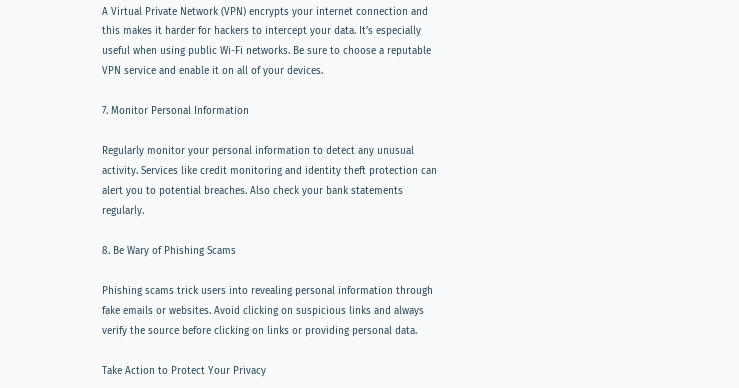A Virtual Private Network (VPN) encrypts your internet connection and this makes it harder for hackers to intercept your data. It’s especially useful when using public Wi-Fi networks. Be sure to choose a reputable VPN service and enable it on all of your devices.

7. Monitor Personal Information

Regularly monitor your personal information to detect any unusual activity. Services like credit monitoring and identity theft protection can alert you to potential breaches. Also check your bank statements regularly.

8. Be Wary of Phishing Scams

Phishing scams trick users into revealing personal information through fake emails or websites. Avoid clicking on suspicious links and always verify the source before clicking on links or providing personal data.

Take Action to Protect Your Privacy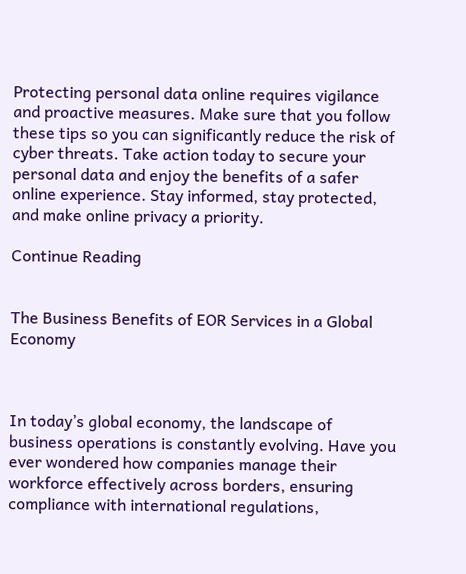Protecting personal data online requires vigilance and proactive measures. Make sure that you follow these tips so you can significantly reduce the risk of cyber threats. Take action today to secure your personal data and enjoy the benefits of a safer online experience. Stay informed, stay protected, and make online privacy a priority.

Continue Reading


The Business Benefits of EOR Services in a Global Economy



In today’s global economy, the landscape of business operations is constantly evolving. Have you ever wondered how companies manage their workforce effectively across borders, ensuring compliance with international regulations,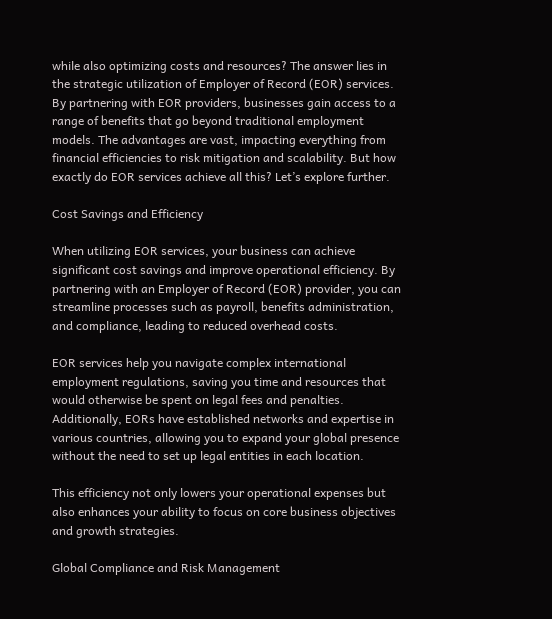while also optimizing costs and resources? The answer lies in the strategic utilization of Employer of Record (EOR) services. By partnering with EOR providers, businesses gain access to a range of benefits that go beyond traditional employment models. The advantages are vast, impacting everything from financial efficiencies to risk mitigation and scalability. But how exactly do EOR services achieve all this? Let’s explore further.

Cost Savings and Efficiency

When utilizing EOR services, your business can achieve significant cost savings and improve operational efficiency. By partnering with an Employer of Record (EOR) provider, you can streamline processes such as payroll, benefits administration, and compliance, leading to reduced overhead costs.

EOR services help you navigate complex international employment regulations, saving you time and resources that would otherwise be spent on legal fees and penalties. Additionally, EORs have established networks and expertise in various countries, allowing you to expand your global presence without the need to set up legal entities in each location.

This efficiency not only lowers your operational expenses but also enhances your ability to focus on core business objectives and growth strategies.

Global Compliance and Risk Management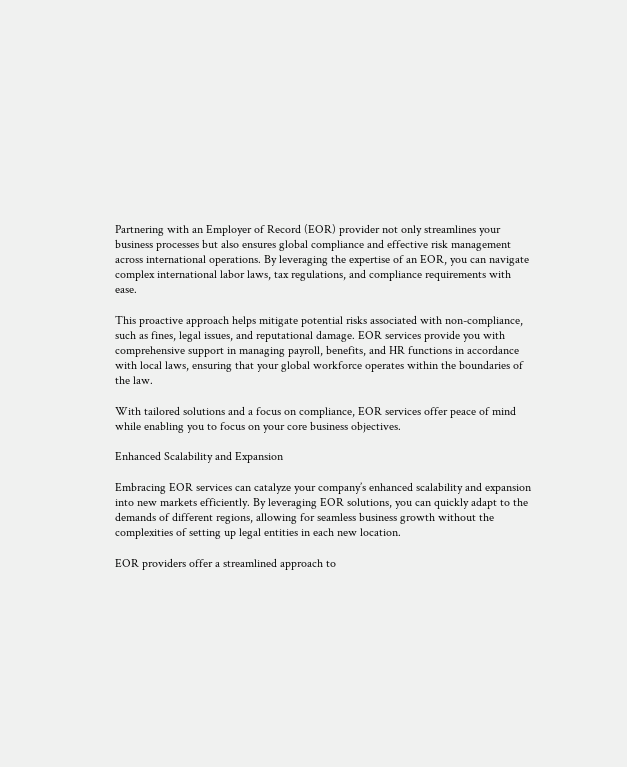Partnering with an Employer of Record (EOR) provider not only streamlines your business processes but also ensures global compliance and effective risk management across international operations. By leveraging the expertise of an EOR, you can navigate complex international labor laws, tax regulations, and compliance requirements with ease.

This proactive approach helps mitigate potential risks associated with non-compliance, such as fines, legal issues, and reputational damage. EOR services provide you with comprehensive support in managing payroll, benefits, and HR functions in accordance with local laws, ensuring that your global workforce operates within the boundaries of the law.

With tailored solutions and a focus on compliance, EOR services offer peace of mind while enabling you to focus on your core business objectives.

Enhanced Scalability and Expansion

Embracing EOR services can catalyze your company’s enhanced scalability and expansion into new markets efficiently. By leveraging EOR solutions, you can quickly adapt to the demands of different regions, allowing for seamless business growth without the complexities of setting up legal entities in each new location.

EOR providers offer a streamlined approach to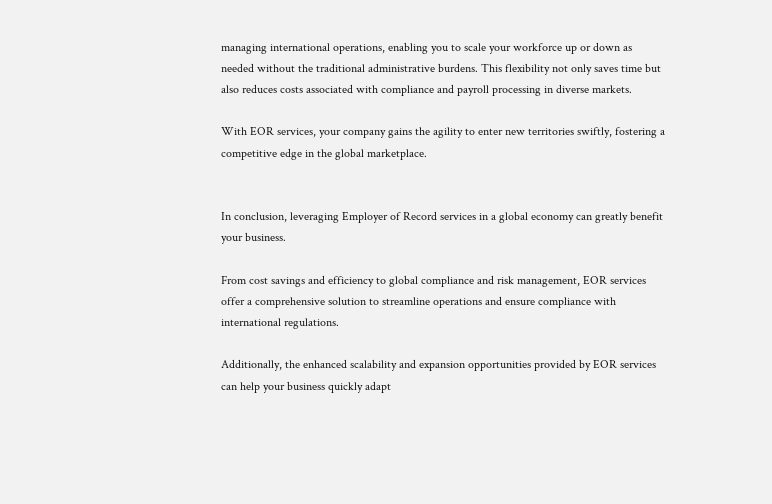managing international operations, enabling you to scale your workforce up or down as needed without the traditional administrative burdens. This flexibility not only saves time but also reduces costs associated with compliance and payroll processing in diverse markets.

With EOR services, your company gains the agility to enter new territories swiftly, fostering a competitive edge in the global marketplace.


In conclusion, leveraging Employer of Record services in a global economy can greatly benefit your business.

From cost savings and efficiency to global compliance and risk management, EOR services offer a comprehensive solution to streamline operations and ensure compliance with international regulations.

Additionally, the enhanced scalability and expansion opportunities provided by EOR services can help your business quickly adapt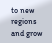to new regions and grow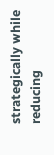strategically while reducing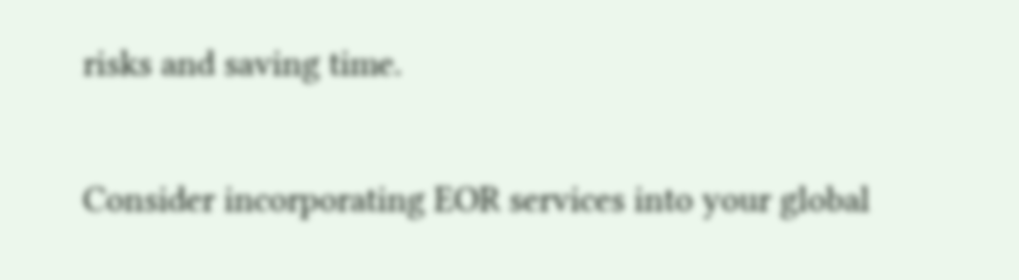risks and saving time.

Consider incorporating EOR services into your global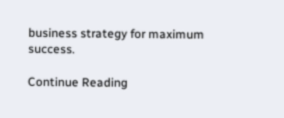business strategy for maximum success.

Continue Reading